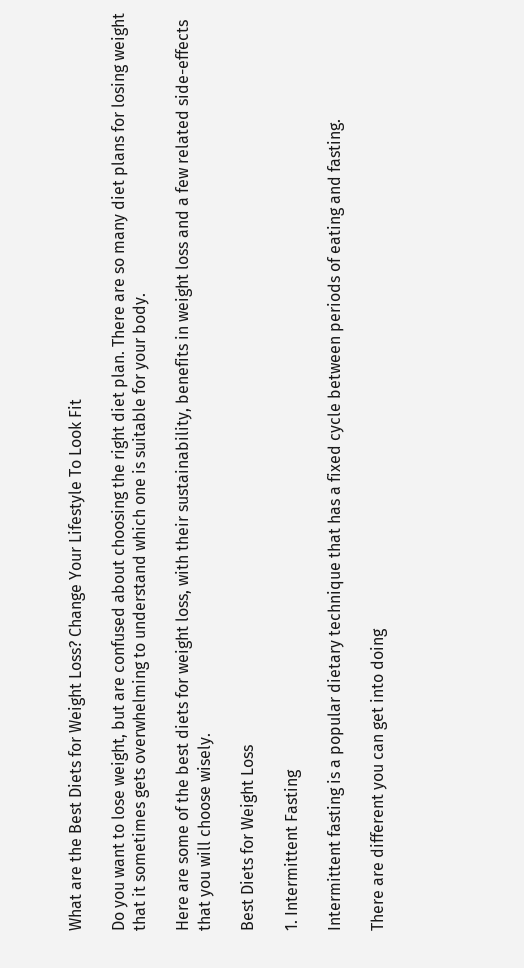What are the Best Diets for Weight Loss? Change Your Lifestyle To Look Fit

Do you want to lose weight, but are confused about choosing the right diet plan. There are so many diet plans for losing weight that it sometimes gets overwhelming to understand which one is suitable for your body.

Here are some of the best diets for weight loss, with their sustainability, benefits in weight loss and a few related side-effects that you will choose wisely.

Best Diets for Weight Loss

1. Intermittent Fasting

Intermittent fasting is a popular dietary technique that has a fixed cycle between periods of eating and fasting.

There are different you can get into doing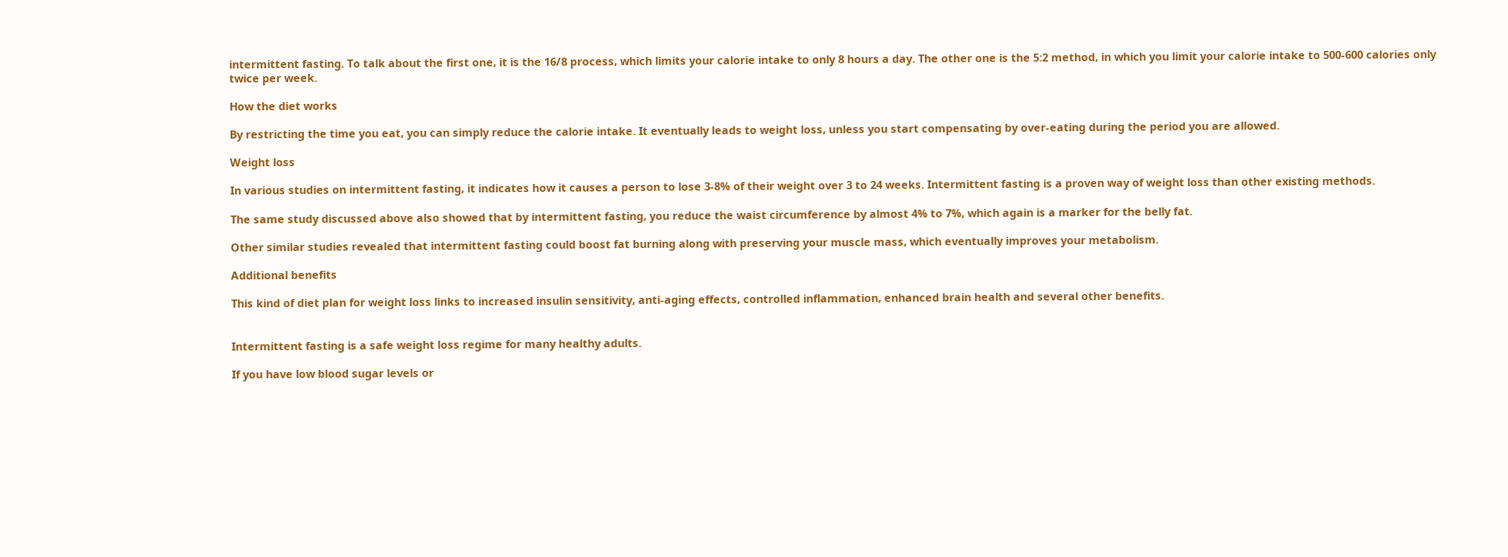intermittent fasting. To talk about the first one, it is the 16/8 process, which limits your calorie intake to only 8 hours a day. The other one is the 5:2 method, in which you limit your calorie intake to 500-600 calories only twice per week.

How the diet works

By restricting the time you eat, you can simply reduce the calorie intake. It eventually leads to weight loss, unless you start compensating by over-eating during the period you are allowed.

Weight loss

In various studies on intermittent fasting, it indicates how it causes a person to lose 3-8% of their weight over 3 to 24 weeks. Intermittent fasting is a proven way of weight loss than other existing methods.

The same study discussed above also showed that by intermittent fasting, you reduce the waist circumference by almost 4% to 7%, which again is a marker for the belly fat.

Other similar studies revealed that intermittent fasting could boost fat burning along with preserving your muscle mass, which eventually improves your metabolism.

Additional benefits

This kind of diet plan for weight loss links to increased insulin sensitivity, anti-aging effects, controlled inflammation, enhanced brain health and several other benefits.


Intermittent fasting is a safe weight loss regime for many healthy adults.

If you have low blood sugar levels or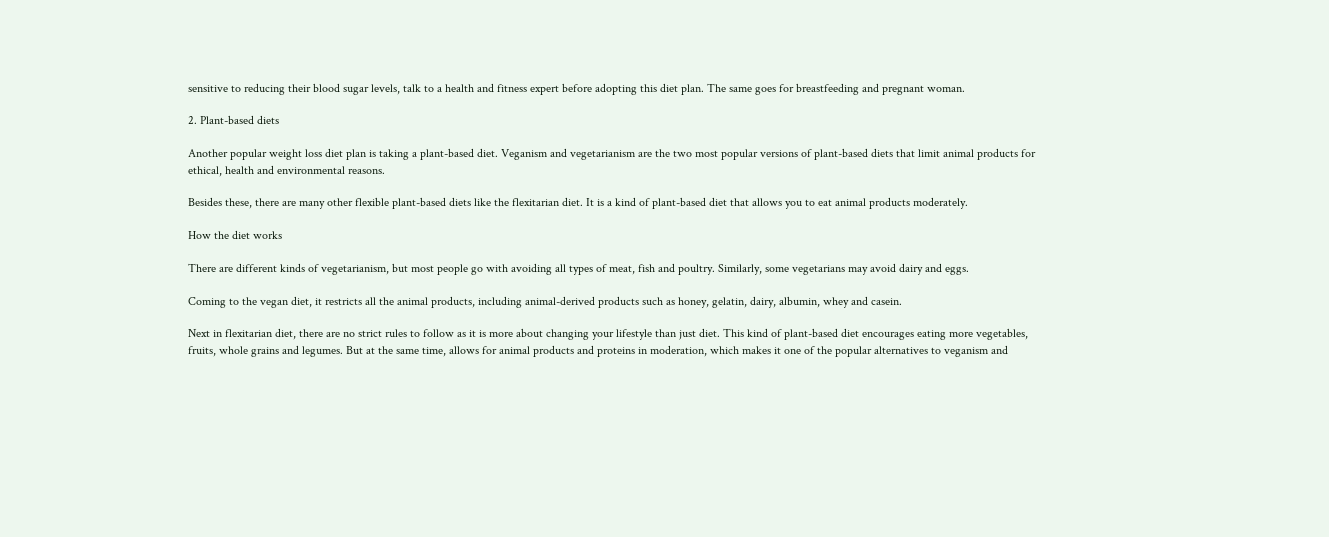sensitive to reducing their blood sugar levels, talk to a health and fitness expert before adopting this diet plan. The same goes for breastfeeding and pregnant woman.

2. Plant-based diets

Another popular weight loss diet plan is taking a plant-based diet. Veganism and vegetarianism are the two most popular versions of plant-based diets that limit animal products for ethical, health and environmental reasons.

Besides these, there are many other flexible plant-based diets like the flexitarian diet. It is a kind of plant-based diet that allows you to eat animal products moderately.

How the diet works

There are different kinds of vegetarianism, but most people go with avoiding all types of meat, fish and poultry. Similarly, some vegetarians may avoid dairy and eggs.

Coming to the vegan diet, it restricts all the animal products, including animal-derived products such as honey, gelatin, dairy, albumin, whey and casein.

Next in flexitarian diet, there are no strict rules to follow as it is more about changing your lifestyle than just diet. This kind of plant-based diet encourages eating more vegetables, fruits, whole grains and legumes. But at the same time, allows for animal products and proteins in moderation, which makes it one of the popular alternatives to veganism and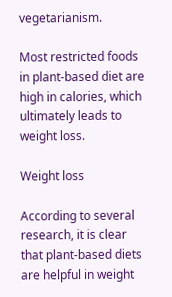vegetarianism.

Most restricted foods in plant-based diet are high in calories, which ultimately leads to weight loss.

Weight loss

According to several research, it is clear that plant-based diets are helpful in weight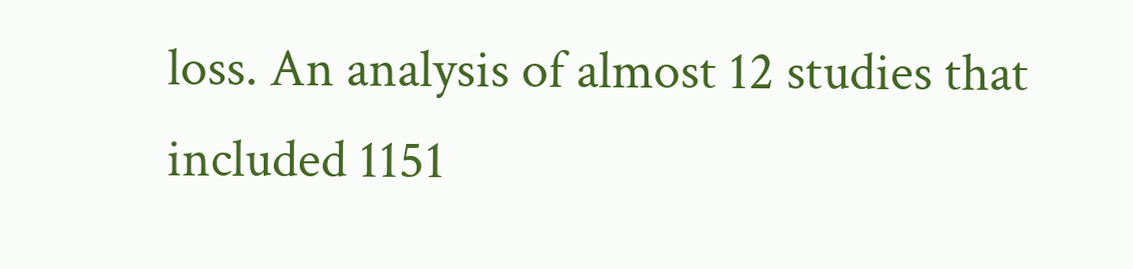loss. An analysis of almost 12 studies that included 1151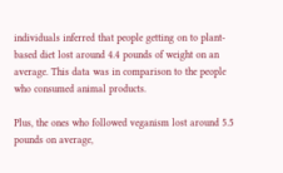individuals inferred that people getting on to plant-based diet lost around 4.4 pounds of weight on an average. This data was in comparison to the people who consumed animal products.

Plus, the ones who followed veganism lost around 5.5 pounds on average,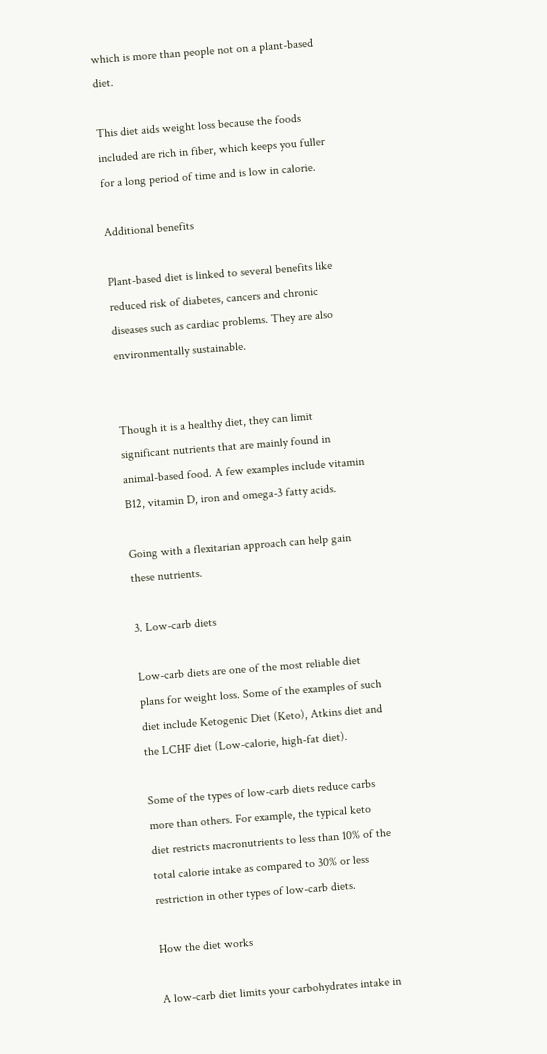which is more than people not on a plant-based diet.

This diet aids weight loss because the foods included are rich in fiber, which keeps you fuller for a long period of time and is low in calorie.

Additional benefits

Plant-based diet is linked to several benefits like reduced risk of diabetes, cancers and chronic diseases such as cardiac problems. They are also environmentally sustainable.


Though it is a healthy diet, they can limit significant nutrients that are mainly found in animal-based food. A few examples include vitamin B12, vitamin D, iron and omega-3 fatty acids.

Going with a flexitarian approach can help gain these nutrients.

3. Low-carb diets

Low-carb diets are one of the most reliable diet plans for weight loss. Some of the examples of such diet include Ketogenic Diet (Keto), Atkins diet and the LCHF diet (Low-calorie, high-fat diet).

Some of the types of low-carb diets reduce carbs more than others. For example, the typical keto diet restricts macronutrients to less than 10% of the total calorie intake as compared to 30% or less restriction in other types of low-carb diets.

How the diet works

A low-carb diet limits your carbohydrates intake in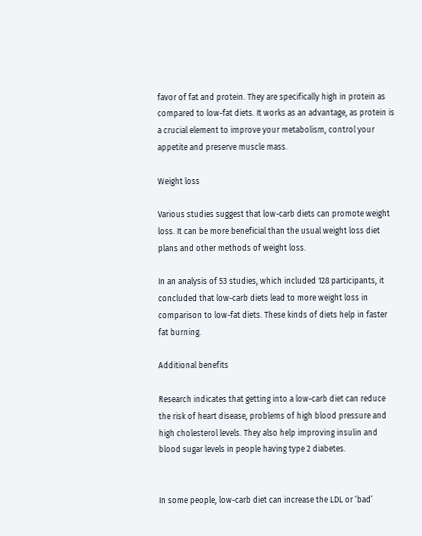favor of fat and protein. They are specifically high in protein as compared to low-fat diets. It works as an advantage, as protein is a crucial element to improve your metabolism, control your appetite and preserve muscle mass.

Weight loss

Various studies suggest that low-carb diets can promote weight loss. It can be more beneficial than the usual weight loss diet plans and other methods of weight loss.

In an analysis of 53 studies, which included 128 participants, it concluded that low-carb diets lead to more weight loss in comparison to low-fat diets. These kinds of diets help in faster fat burning.

Additional benefits

Research indicates that getting into a low-carb diet can reduce the risk of heart disease, problems of high blood pressure and high cholesterol levels. They also help improving insulin and blood sugar levels in people having type 2 diabetes.


In some people, low-carb diet can increase the LDL or ‘bad’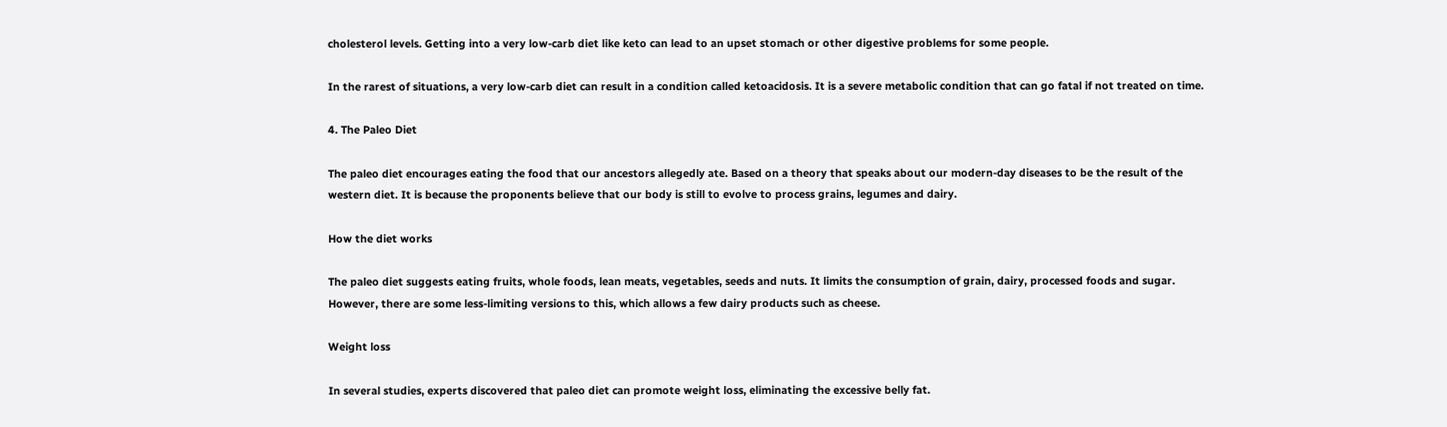cholesterol levels. Getting into a very low-carb diet like keto can lead to an upset stomach or other digestive problems for some people.

In the rarest of situations, a very low-carb diet can result in a condition called ketoacidosis. It is a severe metabolic condition that can go fatal if not treated on time.

4. The Paleo Diet

The paleo diet encourages eating the food that our ancestors allegedly ate. Based on a theory that speaks about our modern-day diseases to be the result of the western diet. It is because the proponents believe that our body is still to evolve to process grains, legumes and dairy.

How the diet works

The paleo diet suggests eating fruits, whole foods, lean meats, vegetables, seeds and nuts. It limits the consumption of grain, dairy, processed foods and sugar. However, there are some less-limiting versions to this, which allows a few dairy products such as cheese.

Weight loss

In several studies, experts discovered that paleo diet can promote weight loss, eliminating the excessive belly fat.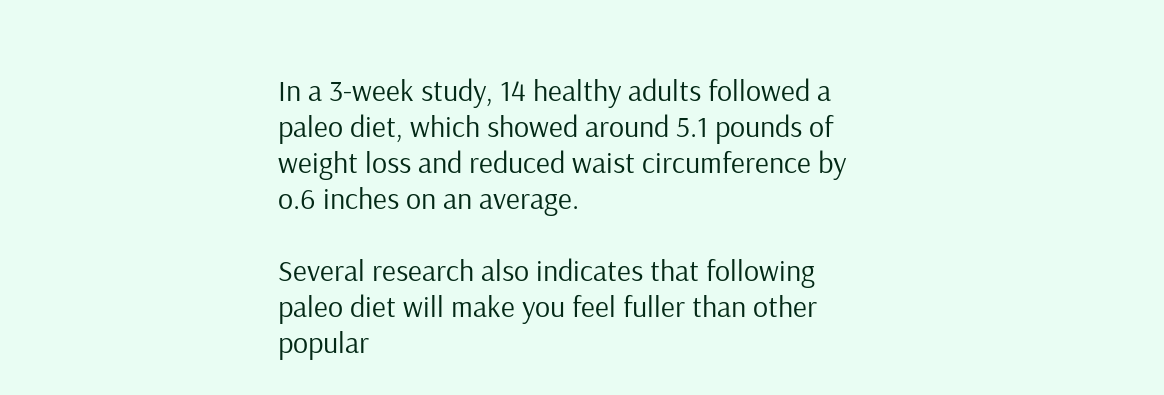In a 3-week study, 14 healthy adults followed a paleo diet, which showed around 5.1 pounds of weight loss and reduced waist circumference by o.6 inches on an average.

Several research also indicates that following paleo diet will make you feel fuller than other popular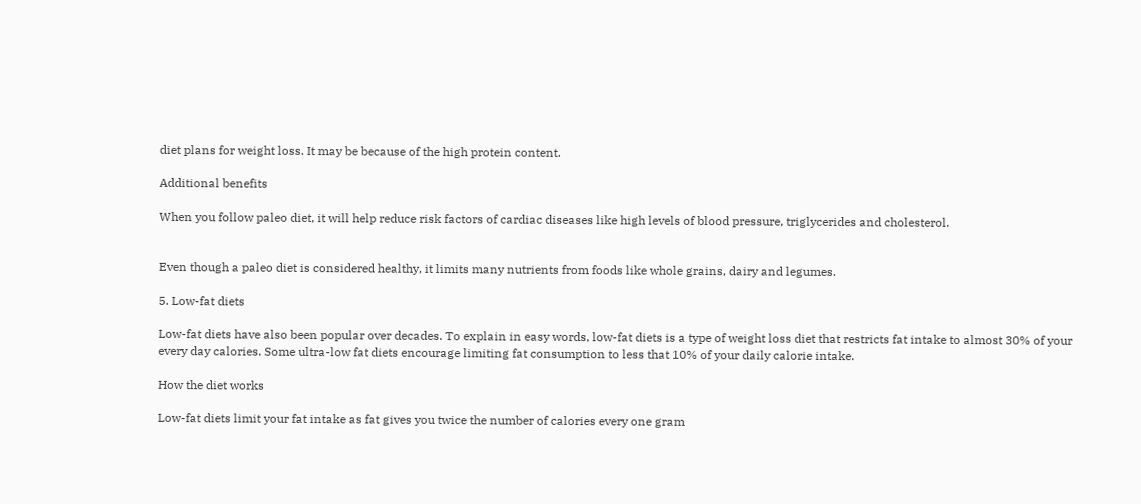diet plans for weight loss. It may be because of the high protein content.

Additional benefits

When you follow paleo diet, it will help reduce risk factors of cardiac diseases like high levels of blood pressure, triglycerides and cholesterol.


Even though a paleo diet is considered healthy, it limits many nutrients from foods like whole grains, dairy and legumes.

5. Low-fat diets

Low-fat diets have also been popular over decades. To explain in easy words, low-fat diets is a type of weight loss diet that restricts fat intake to almost 30% of your every day calories. Some ultra-low fat diets encourage limiting fat consumption to less that 10% of your daily calorie intake.

How the diet works

Low-fat diets limit your fat intake as fat gives you twice the number of calories every one gram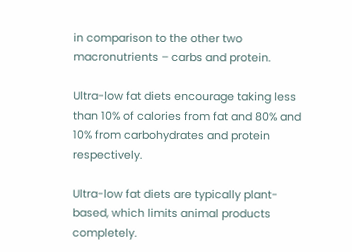in comparison to the other two macronutrients – carbs and protein.

Ultra-low fat diets encourage taking less than 10% of calories from fat and 80% and 10% from carbohydrates and protein respectively.

Ultra-low fat diets are typically plant-based, which limits animal products completely.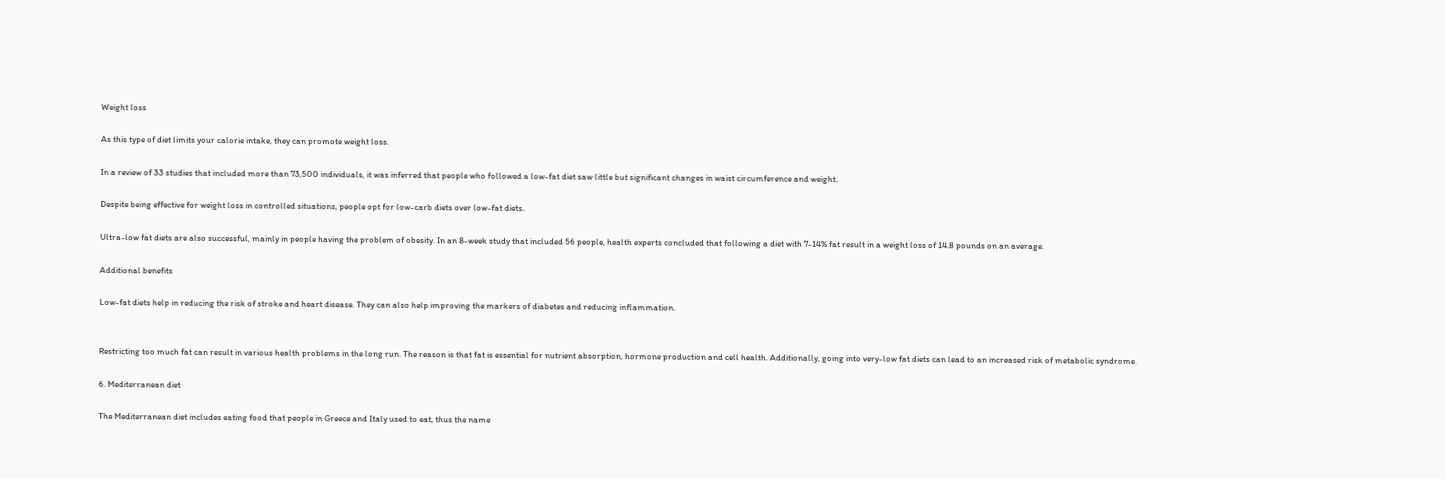Weight loss

As this type of diet limits your calorie intake, they can promote weight loss.

In a review of 33 studies that included more than 73,500 individuals, it was inferred that people who followed a low-fat diet saw little but significant changes in waist circumference and weight.

Despite being effective for weight loss in controlled situations, people opt for low-carb diets over low-fat diets.

Ultra-low fat diets are also successful, mainly in people having the problem of obesity. In an 8-week study that included 56 people, health experts concluded that following a diet with 7-14% fat result in a weight loss of 14.8 pounds on an average.

Additional benefits

Low-fat diets help in reducing the risk of stroke and heart disease. They can also help improving the markers of diabetes and reducing inflammation.


Restricting too much fat can result in various health problems in the long run. The reason is that fat is essential for nutrient absorption, hormone production and cell health. Additionally, going into very-low fat diets can lead to an increased risk of metabolic syndrome.

6. Mediterranean diet

The Mediterranean diet includes eating food that people in Greece and Italy used to eat, thus the name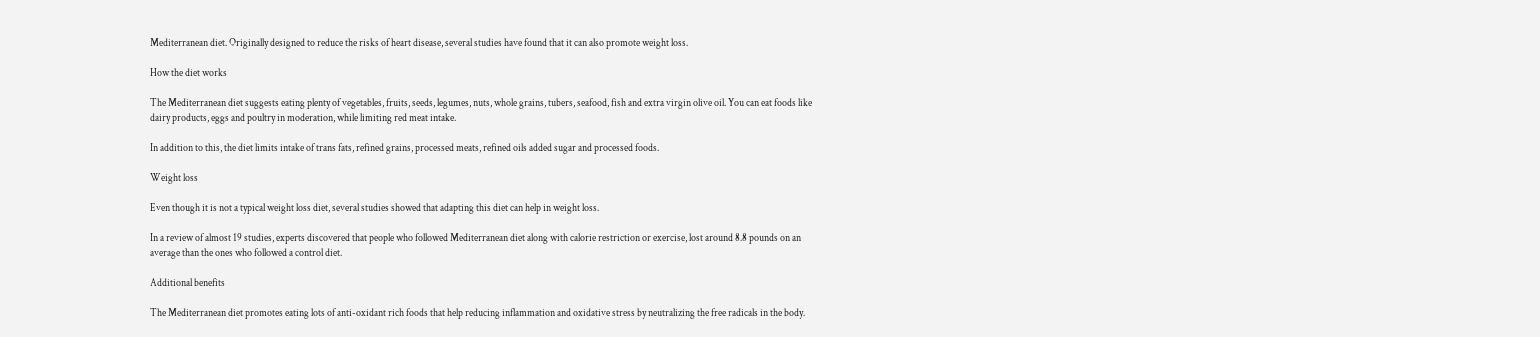Mediterranean diet. Originally designed to reduce the risks of heart disease, several studies have found that it can also promote weight loss.

How the diet works

The Mediterranean diet suggests eating plenty of vegetables, fruits, seeds, legumes, nuts, whole grains, tubers, seafood, fish and extra virgin olive oil. You can eat foods like dairy products, eggs and poultry in moderation, while limiting red meat intake.

In addition to this, the diet limits intake of trans fats, refined grains, processed meats, refined oils added sugar and processed foods.

Weight loss

Even though it is not a typical weight loss diet, several studies showed that adapting this diet can help in weight loss.

In a review of almost 19 studies, experts discovered that people who followed Mediterranean diet along with calorie restriction or exercise, lost around 8.8 pounds on an average than the ones who followed a control diet.

Additional benefits

The Mediterranean diet promotes eating lots of anti-oxidant rich foods that help reducing inflammation and oxidative stress by neutralizing the free radicals in the body.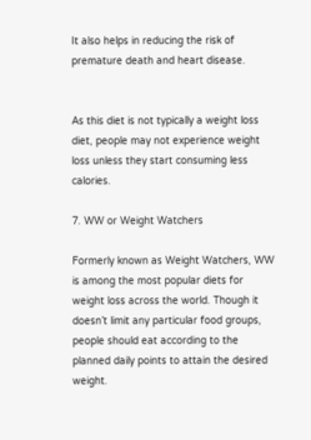It also helps in reducing the risk of premature death and heart disease.


As this diet is not typically a weight loss diet, people may not experience weight loss unless they start consuming less calories.

7. WW or Weight Watchers

Formerly known as Weight Watchers, WW is among the most popular diets for weight loss across the world. Though it doesn’t limit any particular food groups, people should eat according to the planned daily points to attain the desired weight.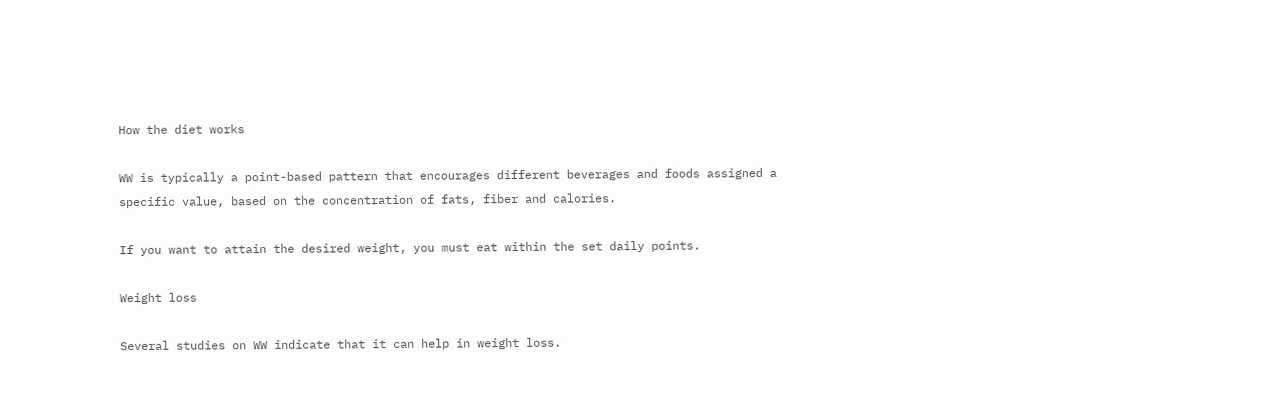How the diet works

WW is typically a point-based pattern that encourages different beverages and foods assigned a specific value, based on the concentration of fats, fiber and calories.

If you want to attain the desired weight, you must eat within the set daily points.

Weight loss

Several studies on WW indicate that it can help in weight loss.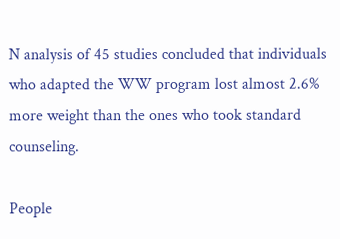N analysis of 45 studies concluded that individuals who adapted the WW program lost almost 2.6% more weight than the ones who took standard counseling.

People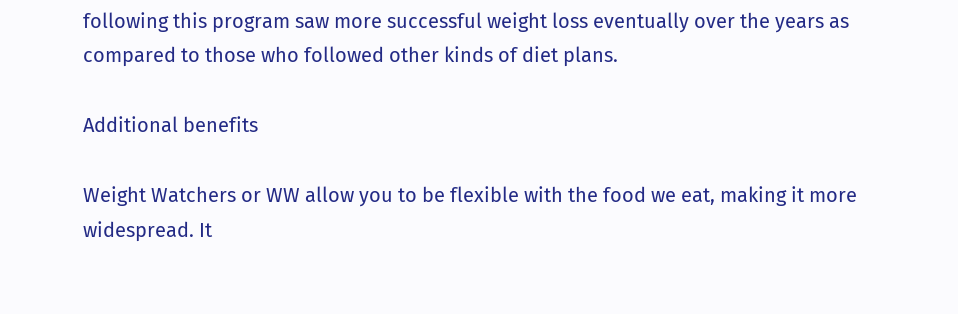following this program saw more successful weight loss eventually over the years as compared to those who followed other kinds of diet plans.

Additional benefits

Weight Watchers or WW allow you to be flexible with the food we eat, making it more widespread. It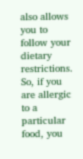also allows you to follow your dietary restrictions. So, if you are allergic to a particular food, you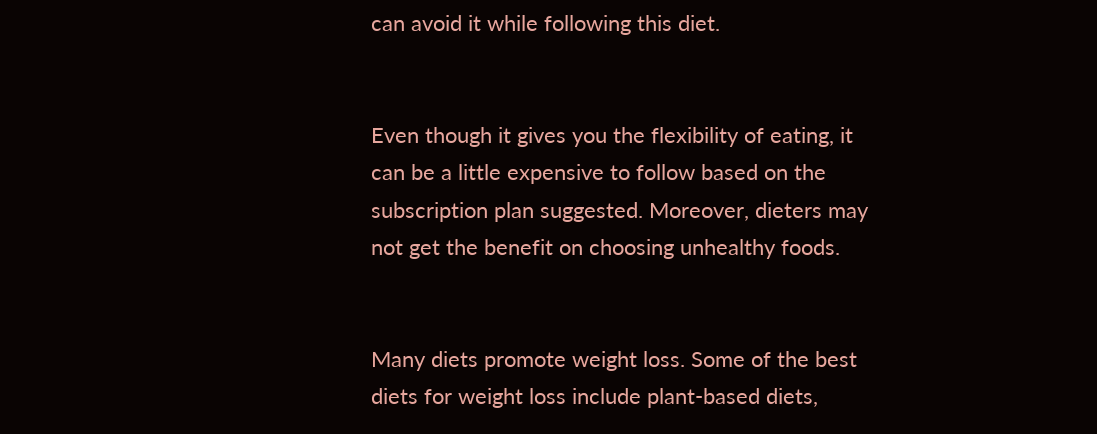can avoid it while following this diet.


Even though it gives you the flexibility of eating, it can be a little expensive to follow based on the subscription plan suggested. Moreover, dieters may not get the benefit on choosing unhealthy foods.


Many diets promote weight loss. Some of the best diets for weight loss include plant-based diets,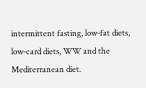intermittent fasting, low-fat diets, low-card diets, WW and the Mediterranean diet.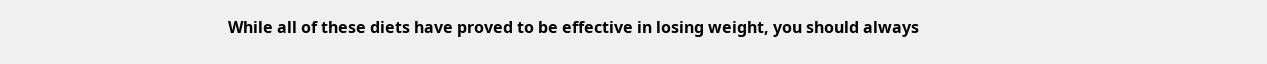While all of these diets have proved to be effective in losing weight, you should always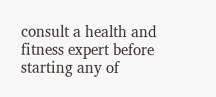consult a health and fitness expert before starting any of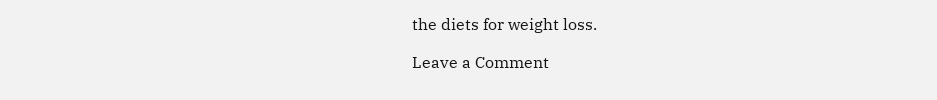the diets for weight loss.

Leave a Comment